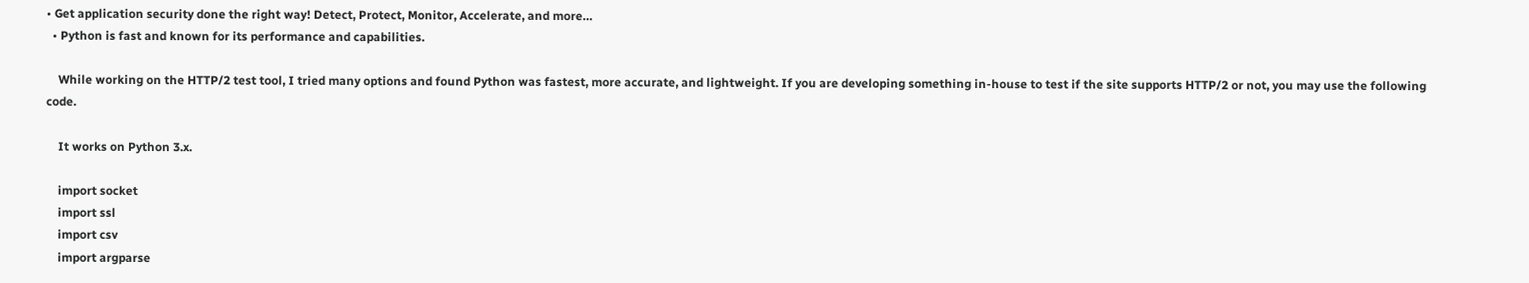• Get application security done the right way! Detect, Protect, Monitor, Accelerate, and more…
  • Python is fast and known for its performance and capabilities.

    While working on the HTTP/2 test tool, I tried many options and found Python was fastest, more accurate, and lightweight. If you are developing something in-house to test if the site supports HTTP/2 or not, you may use the following code.

    It works on Python 3.x.

    import socket
    import ssl
    import csv
    import argparse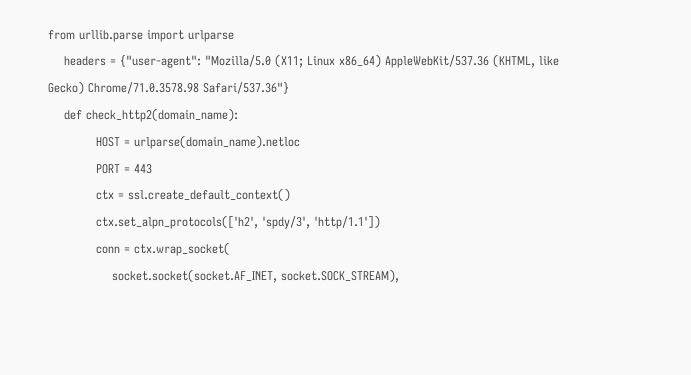from urllib.parse import urlparse
    headers = {"user-agent": "Mozilla/5.0 (X11; Linux x86_64) AppleWebKit/537.36 (KHTML, like Gecko) Chrome/71.0.3578.98 Safari/537.36"}
    def check_http2(domain_name):
            HOST = urlparse(domain_name).netloc
            PORT = 443
            ctx = ssl.create_default_context()
            ctx.set_alpn_protocols(['h2', 'spdy/3', 'http/1.1'])
            conn = ctx.wrap_socket(
                socket.socket(socket.AF_INET, socket.SOCK_STREAM),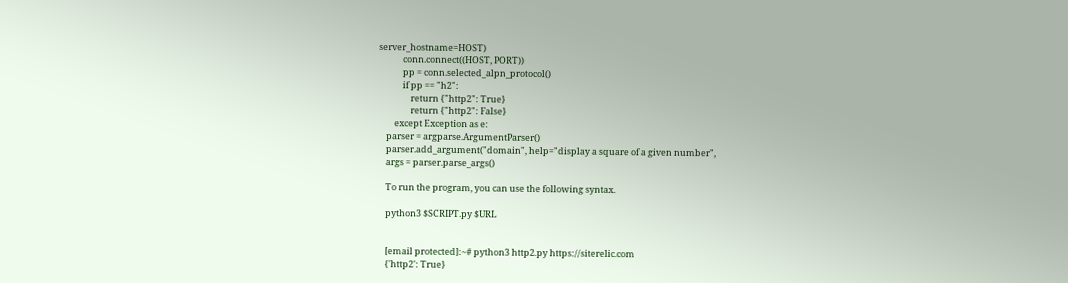server_hostname=HOST)
            conn.connect((HOST, PORT))
            pp = conn.selected_alpn_protocol()
            if pp == "h2":
                return {"http2": True}
                return {"http2": False}
        except Exception as e:
    parser = argparse.ArgumentParser()
    parser.add_argument("domain", help="display a square of a given number",
    args = parser.parse_args()

    To run the program, you can use the following syntax.

    python3 $SCRIPT.py $URL


    [email protected]:~# python3 http2.py https://siterelic.com
    {'http2': True}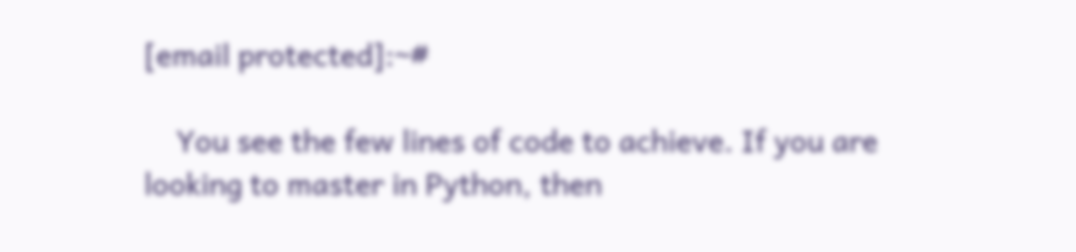[email protected]:~#

    You see the few lines of code to achieve. If you are looking to master in Python, then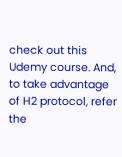check out this Udemy course. And, to take advantage of H2 protocol, refer the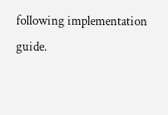following implementation guide.